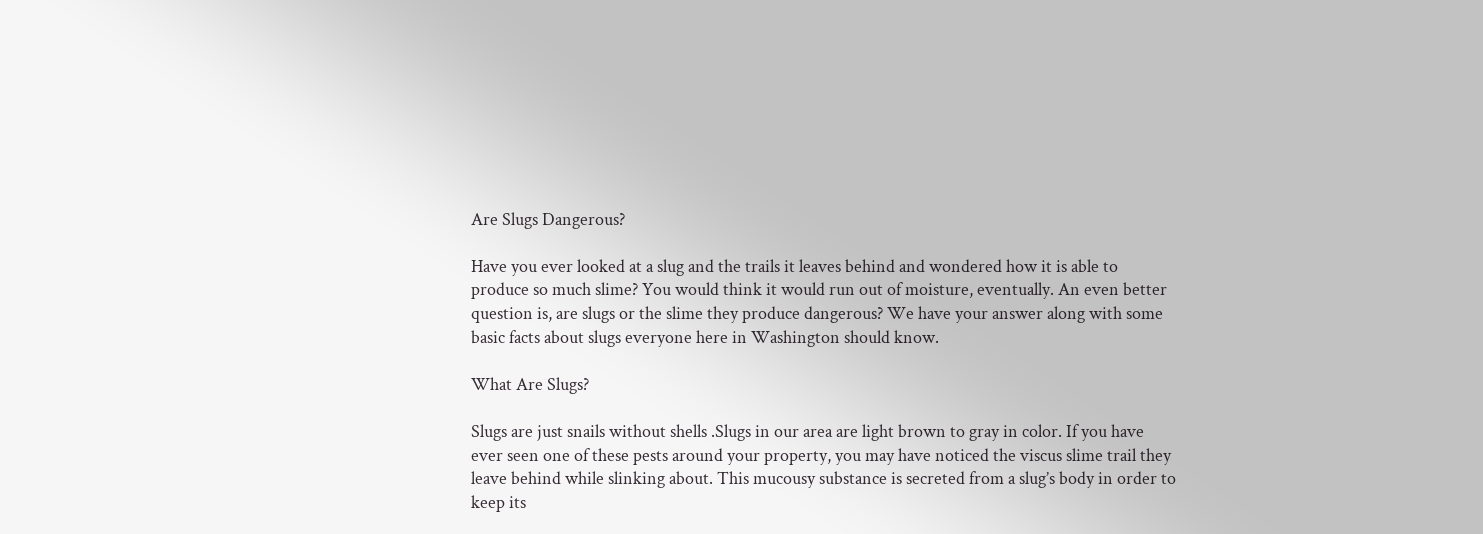Are Slugs Dangerous?

Have you ever looked at a slug and the trails it leaves behind and wondered how it is able to produce so much slime? You would think it would run out of moisture, eventually. An even better question is, are slugs or the slime they produce dangerous? We have your answer along with some basic facts about slugs everyone here in Washington should know.

What Are Slugs?

Slugs are just snails without shells .Slugs in our area are light brown to gray in color. If you have ever seen one of these pests around your property, you may have noticed the viscus slime trail they leave behind while slinking about. This mucousy substance is secreted from a slug’s body in order to keep its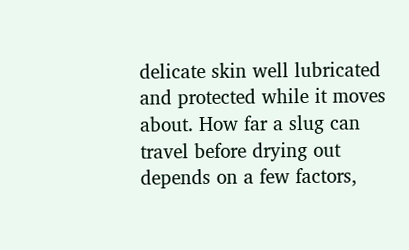delicate skin well lubricated and protected while it moves about. How far a slug can travel before drying out depends on a few factors,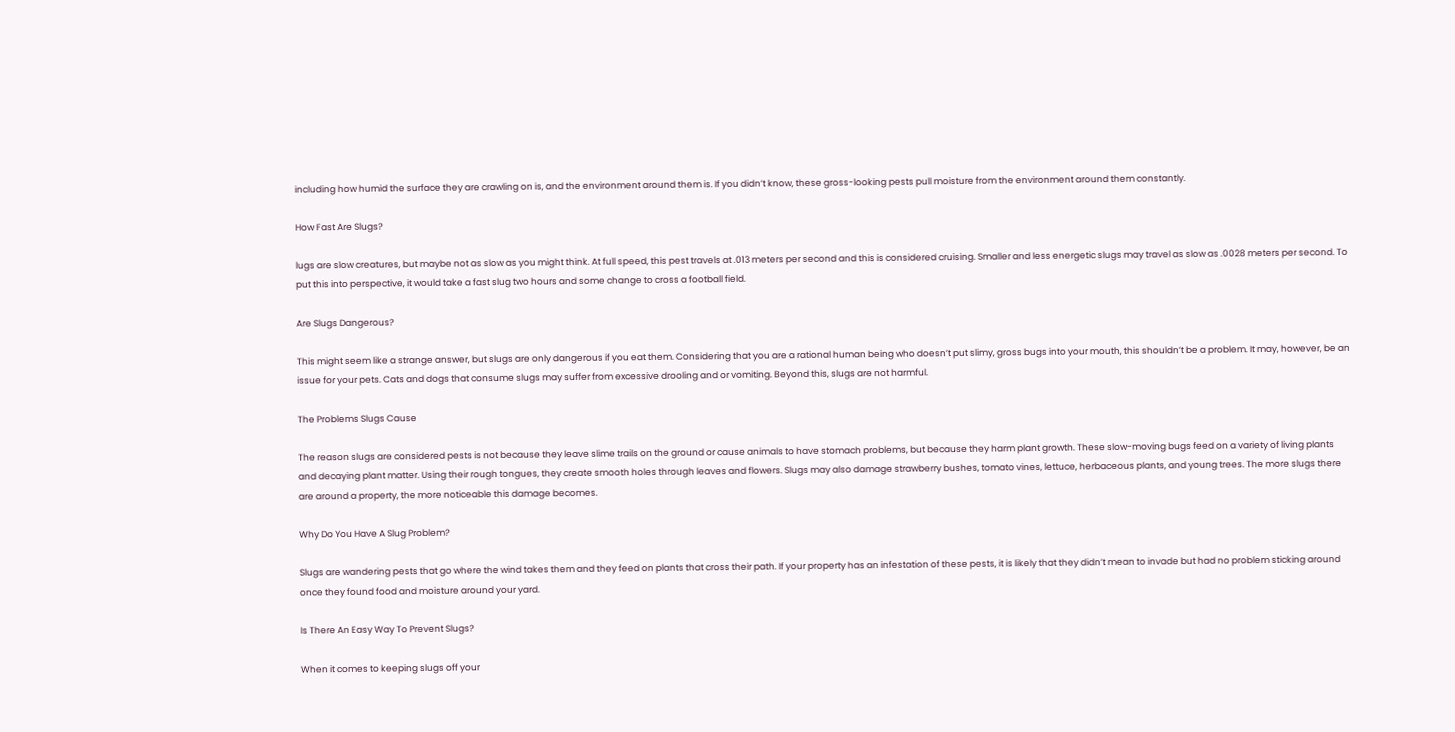including how humid the surface they are crawling on is, and the environment around them is. If you didn’t know, these gross-looking pests pull moisture from the environment around them constantly.

How Fast Are Slugs?

lugs are slow creatures, but maybe not as slow as you might think. At full speed, this pest travels at .013 meters per second and this is considered cruising. Smaller and less energetic slugs may travel as slow as .0028 meters per second. To put this into perspective, it would take a fast slug two hours and some change to cross a football field.

Are Slugs Dangerous?

This might seem like a strange answer, but slugs are only dangerous if you eat them. Considering that you are a rational human being who doesn’t put slimy, gross bugs into your mouth, this shouldn’t be a problem. It may, however, be an issue for your pets. Cats and dogs that consume slugs may suffer from excessive drooling and or vomiting. Beyond this, slugs are not harmful.

The Problems Slugs Cause

The reason slugs are considered pests is not because they leave slime trails on the ground or cause animals to have stomach problems, but because they harm plant growth. These slow-moving bugs feed on a variety of living plants and decaying plant matter. Using their rough tongues, they create smooth holes through leaves and flowers. Slugs may also damage strawberry bushes, tomato vines, lettuce, herbaceous plants, and young trees. The more slugs there are around a property, the more noticeable this damage becomes.

Why Do You Have A Slug Problem?

Slugs are wandering pests that go where the wind takes them and they feed on plants that cross their path. If your property has an infestation of these pests, it is likely that they didn’t mean to invade but had no problem sticking around once they found food and moisture around your yard.

Is There An Easy Way To Prevent Slugs?

When it comes to keeping slugs off your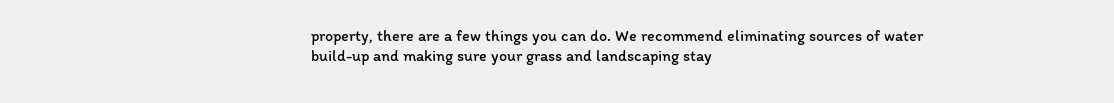property, there are a few things you can do. We recommend eliminating sources of water build-up and making sure your grass and landscaping stay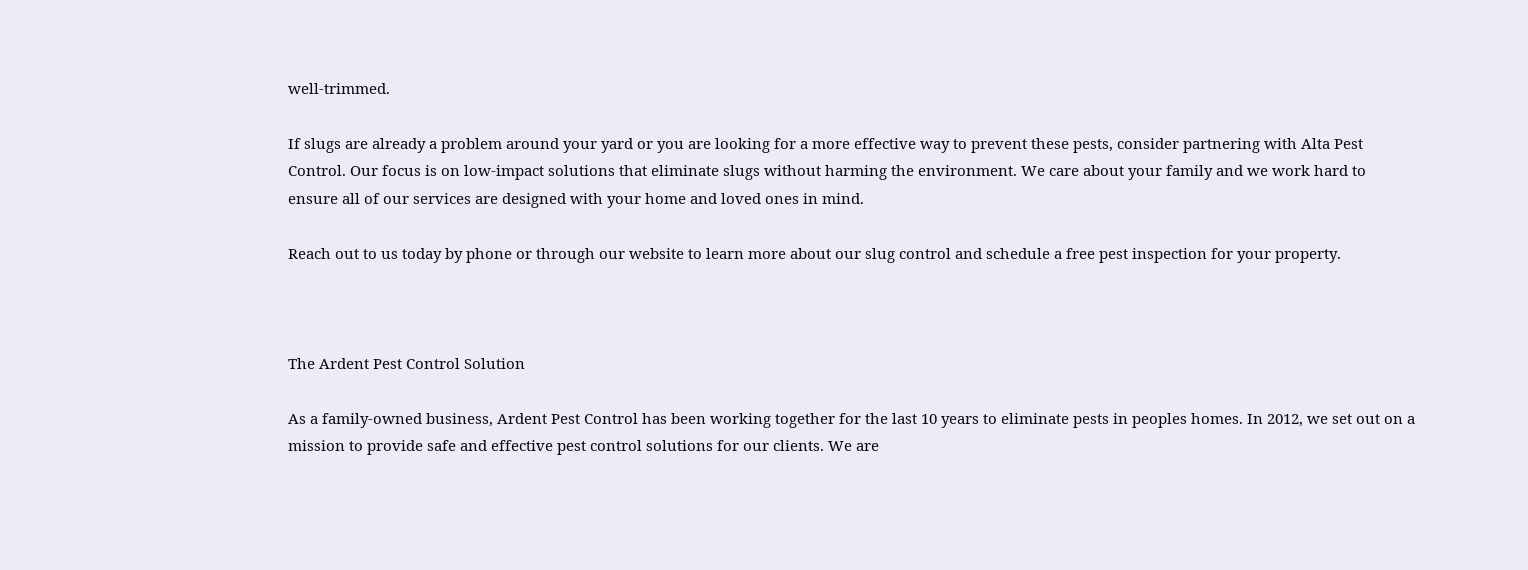well-trimmed.

If slugs are already a problem around your yard or you are looking for a more effective way to prevent these pests, consider partnering with Alta Pest Control. Our focus is on low-impact solutions that eliminate slugs without harming the environment. We care about your family and we work hard to ensure all of our services are designed with your home and loved ones in mind.

Reach out to us today by phone or through our website to learn more about our slug control and schedule a free pest inspection for your property.



The Ardent Pest Control Solution

As a family-owned business, Ardent Pest Control has been working together for the last 10 years to eliminate pests in peoples homes. In 2012, we set out on a mission to provide safe and effective pest control solutions for our clients. We are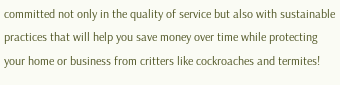committed not only in the quality of service but also with sustainable practices that will help you save money over time while protecting your home or business from critters like cockroaches and termites!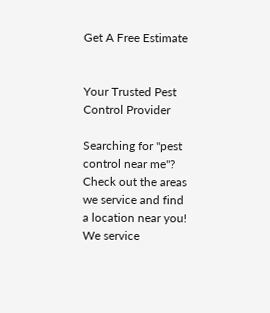Get A Free Estimate


Your Trusted Pest Control Provider

Searching for "pest control near me"?
Check out the areas we service and find a location near you! We service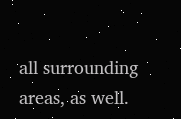all surrounding areas, as well.